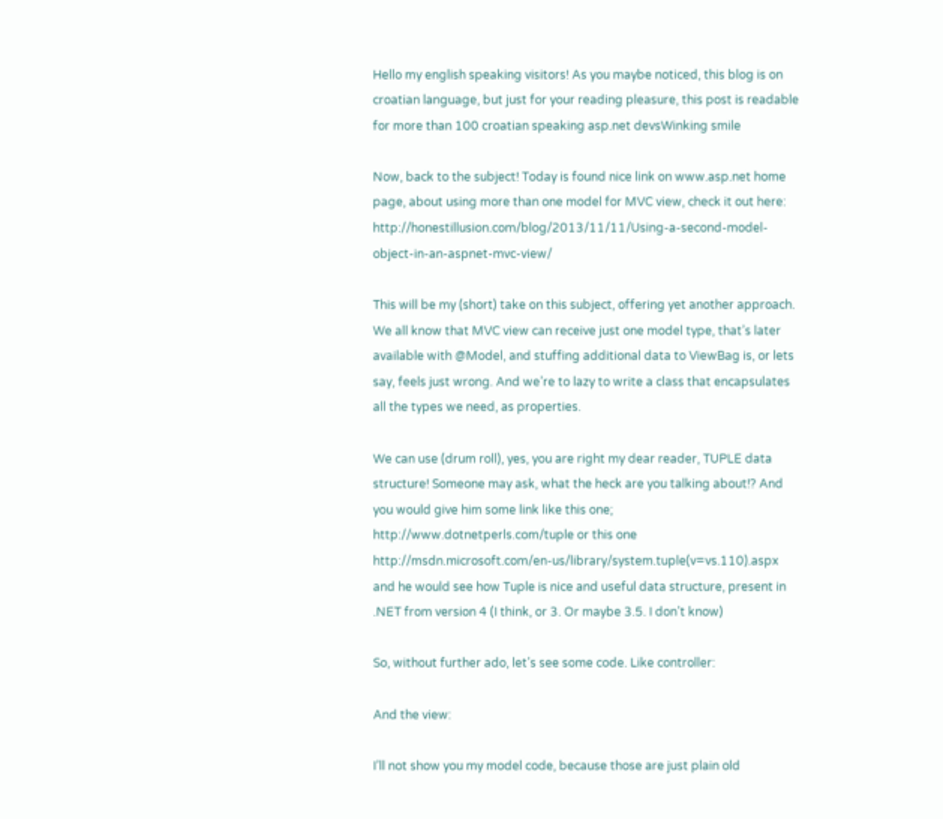Hello my english speaking visitors! As you maybe noticed, this blog is on croatian language, but just for your reading pleasure, this post is readable for more than 100 croatian speaking asp.net devsWinking smile

Now, back to the subject! Today is found nice link on www.asp.net home page, about using more than one model for MVC view, check it out here: http://honestillusion.com/blog/2013/11/11/Using-a-second-model-object-in-an-aspnet-mvc-view/

This will be my (short) take on this subject, offering yet another approach. We all know that MVC view can receive just one model type, that’s later available with @Model, and stuffing additional data to ViewBag is, or lets say, feels just wrong. And we’re to lazy to write a class that encapsulates all the types we need, as properties.

We can use (drum roll), yes, you are right my dear reader, TUPLE data structure! Someone may ask, what the heck are you talking about!? And you would give him some link like this one; http://www.dotnetperls.com/tuple or this one http://msdn.microsoft.com/en-us/library/system.tuple(v=vs.110).aspx and he would see how Tuple is nice and useful data structure, present in .NET from version 4 (I think, or 3. Or maybe 3.5. I don’t know)

So, without further ado, let’s see some code. Like controller:

And the view:

I’ll not show you my model code, because those are just plain old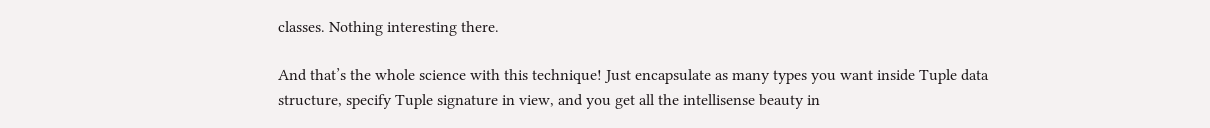classes. Nothing interesting there.

And that’s the whole science with this technique! Just encapsulate as many types you want inside Tuple data structure, specify Tuple signature in view, and you get all the intellisense beauty in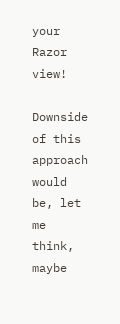your Razor view!

Downside of this approach would be, let me think, maybe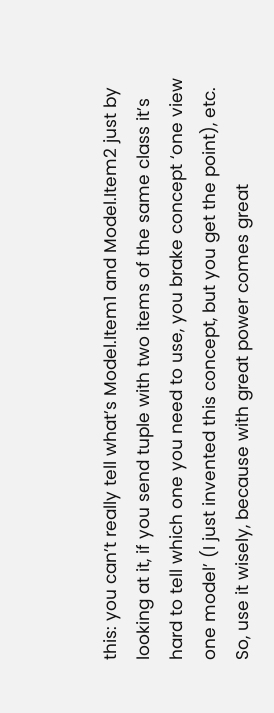this: you can’t really tell what’s Model.Item1 and Model.Item2 just by looking at it, if you send tuple with two items of the same class it’s hard to tell which one you need to use, you brake concept ‘one view one model’ (I just invented this concept, but you get the point), etc. So, use it wisely, because with great power comes great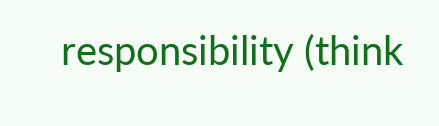responsibility (think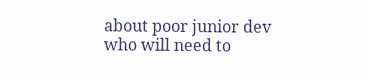about poor junior dev who will need to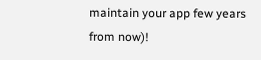maintain your app few years from now)!